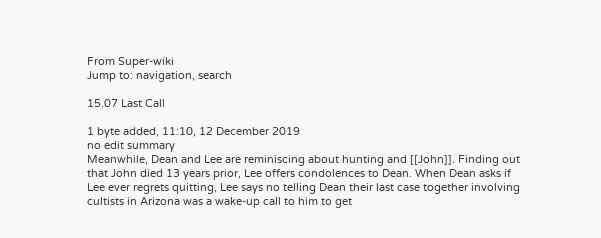From Super-wiki
Jump to: navigation, search

15.07 Last Call

1 byte added, 11:10, 12 December 2019
no edit summary
Meanwhile, Dean and Lee are reminiscing about hunting and [[John]]. Finding out that John died 13 years prior, Lee offers condolences to Dean. When Dean asks if Lee ever regrets quitting, Lee says no telling Dean their last case together involving cultists in Arizona was a wake-up call to him to get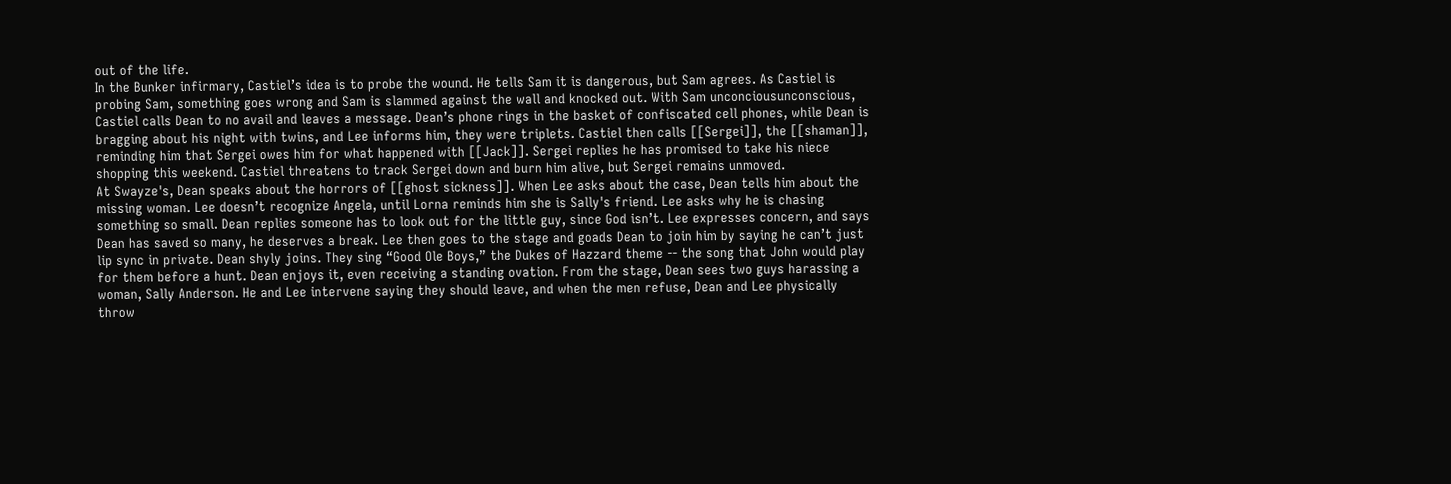out of the life.
In the Bunker infirmary, Castiel’s idea is to probe the wound. He tells Sam it is dangerous, but Sam agrees. As Castiel is probing Sam, something goes wrong and Sam is slammed against the wall and knocked out. With Sam unconciousunconscious, Castiel calls Dean to no avail and leaves a message. Dean’s phone rings in the basket of confiscated cell phones, while Dean is bragging about his night with twins, and Lee informs him, they were triplets. Castiel then calls [[Sergei]], the [[shaman]], reminding him that Sergei owes him for what happened with [[Jack]]. Sergei replies he has promised to take his niece shopping this weekend. Castiel threatens to track Sergei down and burn him alive, but Sergei remains unmoved.
At Swayze's, Dean speaks about the horrors of [[ghost sickness]]. When Lee asks about the case, Dean tells him about the missing woman. Lee doesn’t recognize Angela, until Lorna reminds him she is Sally's friend. Lee asks why he is chasing something so small. Dean replies someone has to look out for the little guy, since God isn’t. Lee expresses concern, and says Dean has saved so many, he deserves a break. Lee then goes to the stage and goads Dean to join him by saying he can’t just lip sync in private. Dean shyly joins. They sing “Good Ole Boys,” the Dukes of Hazzard theme -- the song that John would play for them before a hunt. Dean enjoys it, even receiving a standing ovation. From the stage, Dean sees two guys harassing a woman, Sally Anderson. He and Lee intervene saying they should leave, and when the men refuse, Dean and Lee physically throw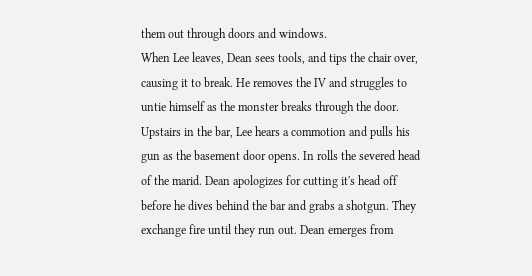them out through doors and windows.
When Lee leaves, Dean sees tools, and tips the chair over, causing it to break. He removes the IV and struggles to untie himself as the monster breaks through the door. Upstairs in the bar, Lee hears a commotion and pulls his gun as the basement door opens. In rolls the severed head of the marid. Dean apologizes for cutting it's head off before he dives behind the bar and grabs a shotgun. They exchange fire until they run out. Dean emerges from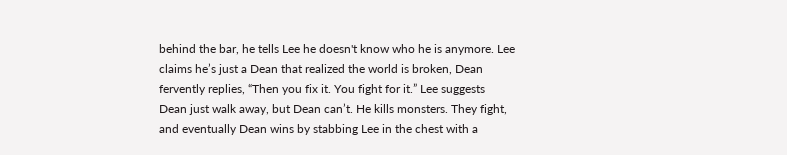behind the bar, he tells Lee he doesn't know who he is anymore. Lee claims he’s just a Dean that realized the world is broken, Dean fervently replies, “Then you fix it. You fight for it.” Lee suggests Dean just walk away, but Dean can’t. He kills monsters. They fight, and eventually Dean wins by stabbing Lee in the chest with a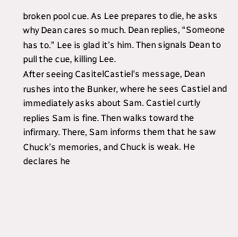broken pool cue. As Lee prepares to die, he asks why Dean cares so much. Dean replies, “Someone has to.” Lee is glad it’s him. Then signals Dean to pull the cue, killing Lee.
After seeing CasitelCastiel's message, Dean rushes into the Bunker, where he sees Castiel and immediately asks about Sam. Castiel curtly replies Sam is fine. Then walks toward the infirmary. There, Sam informs them that he saw Chuck’s memories, and Chuck is weak. He declares he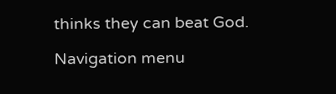thinks they can beat God.

Navigation menu